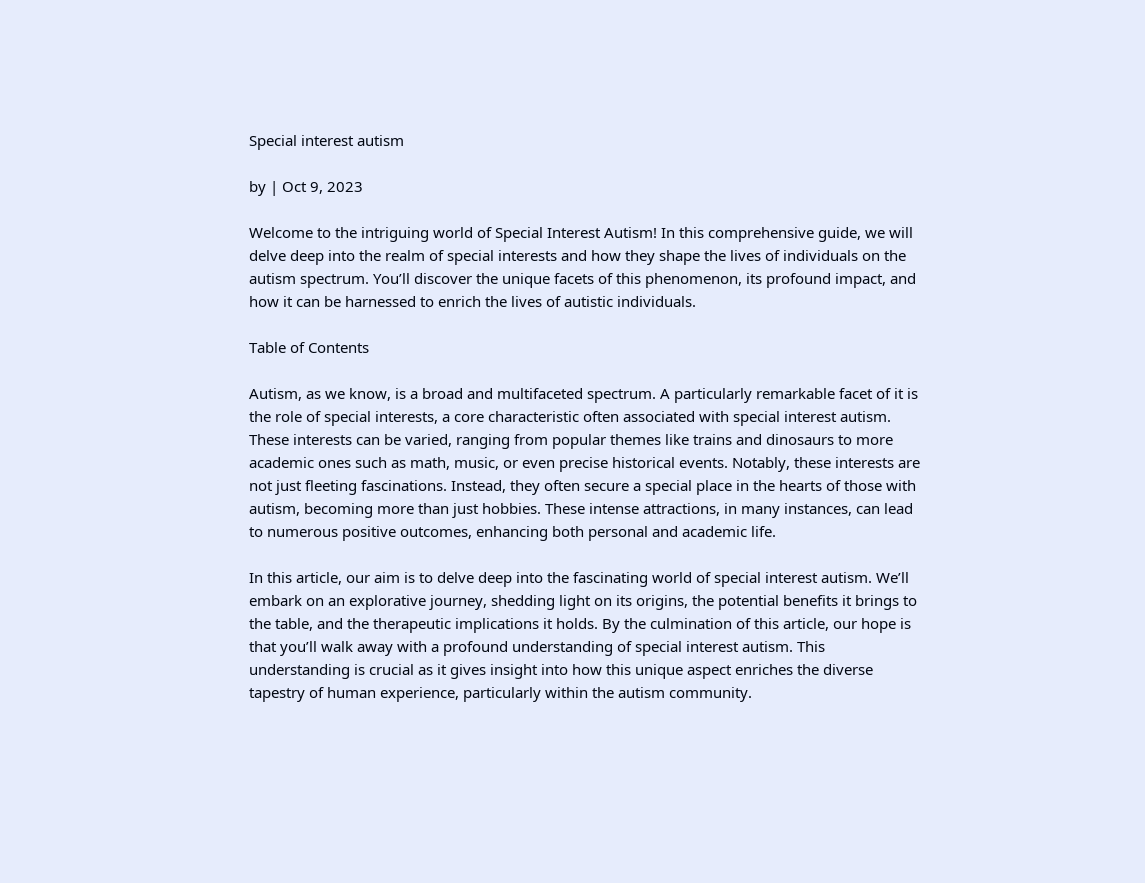Special interest autism

by | Oct 9, 2023

Welcome to the intriguing world of Special Interest Autism! In this comprehensive guide, we will delve deep into the realm of special interests and how they shape the lives of individuals on the autism spectrum. You’ll discover the unique facets of this phenomenon, its profound impact, and how it can be harnessed to enrich the lives of autistic individuals.

Table of Contents

Autism, as we know, is a broad and multifaceted spectrum. A particularly remarkable facet of it is the role of special interests, a core characteristic often associated with special interest autism. These interests can be varied, ranging from popular themes like trains and dinosaurs to more academic ones such as math, music, or even precise historical events. Notably, these interests are not just fleeting fascinations. Instead, they often secure a special place in the hearts of those with autism, becoming more than just hobbies. These intense attractions, in many instances, can lead to numerous positive outcomes, enhancing both personal and academic life.

In this article, our aim is to delve deep into the fascinating world of special interest autism. We’ll embark on an explorative journey, shedding light on its origins, the potential benefits it brings to the table, and the therapeutic implications it holds. By the culmination of this article, our hope is that you’ll walk away with a profound understanding of special interest autism. This understanding is crucial as it gives insight into how this unique aspect enriches the diverse tapestry of human experience, particularly within the autism community.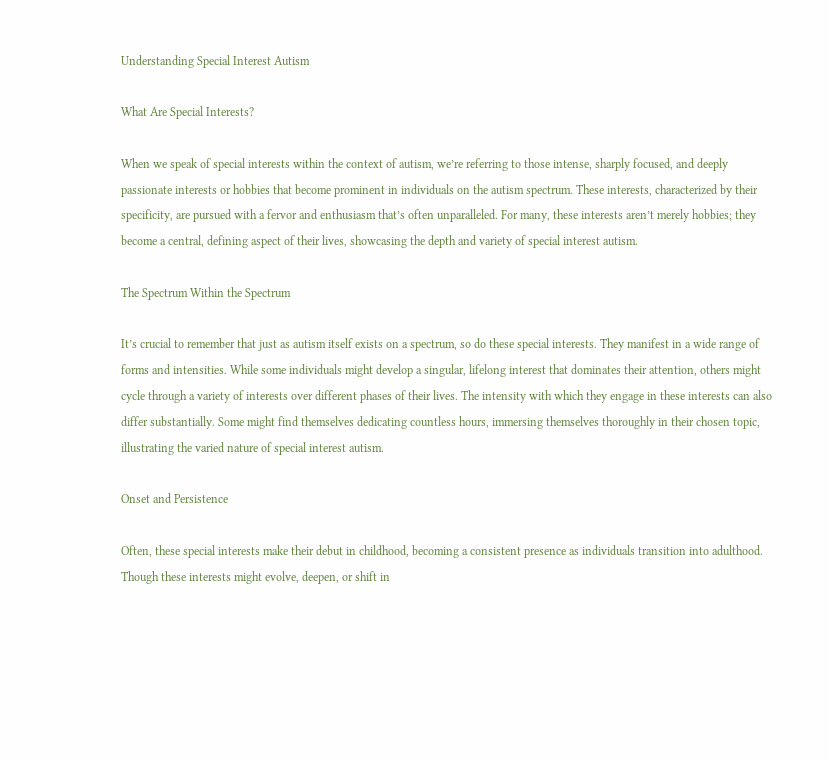Understanding Special Interest Autism

What Are Special Interests?

When we speak of special interests within the context of autism, we’re referring to those intense, sharply focused, and deeply passionate interests or hobbies that become prominent in individuals on the autism spectrum. These interests, characterized by their specificity, are pursued with a fervor and enthusiasm that’s often unparalleled. For many, these interests aren’t merely hobbies; they become a central, defining aspect of their lives, showcasing the depth and variety of special interest autism.

The Spectrum Within the Spectrum

It’s crucial to remember that just as autism itself exists on a spectrum, so do these special interests. They manifest in a wide range of forms and intensities. While some individuals might develop a singular, lifelong interest that dominates their attention, others might cycle through a variety of interests over different phases of their lives. The intensity with which they engage in these interests can also differ substantially. Some might find themselves dedicating countless hours, immersing themselves thoroughly in their chosen topic, illustrating the varied nature of special interest autism.

Onset and Persistence

Often, these special interests make their debut in childhood, becoming a consistent presence as individuals transition into adulthood. Though these interests might evolve, deepen, or shift in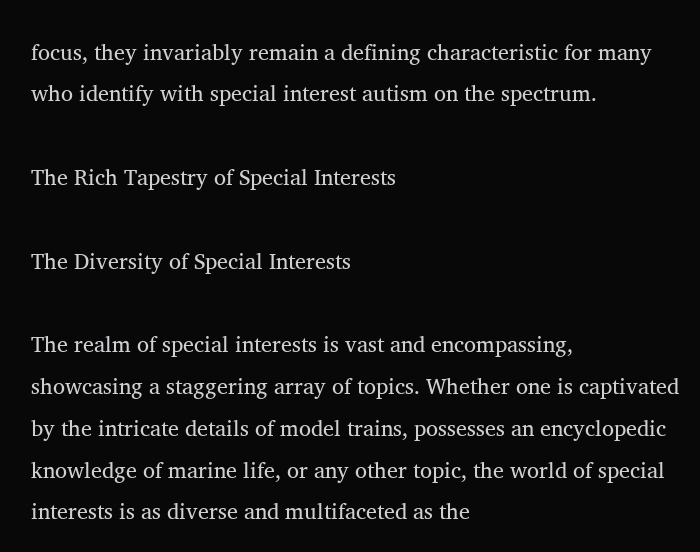focus, they invariably remain a defining characteristic for many who identify with special interest autism on the spectrum.

The Rich Tapestry of Special Interests

The Diversity of Special Interests

The realm of special interests is vast and encompassing, showcasing a staggering array of topics. Whether one is captivated by the intricate details of model trains, possesses an encyclopedic knowledge of marine life, or any other topic, the world of special interests is as diverse and multifaceted as the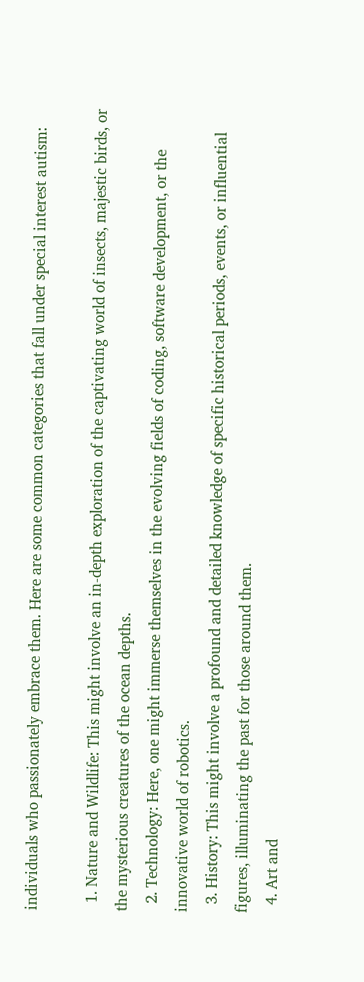individuals who passionately embrace them. Here are some common categories that fall under special interest autism:

  1. Nature and Wildlife: This might involve an in-depth exploration of the captivating world of insects, majestic birds, or the mysterious creatures of the ocean depths.
  2. Technology: Here, one might immerse themselves in the evolving fields of coding, software development, or the innovative world of robotics.
  3. History: This might involve a profound and detailed knowledge of specific historical periods, events, or influential figures, illuminating the past for those around them.
  4. Art and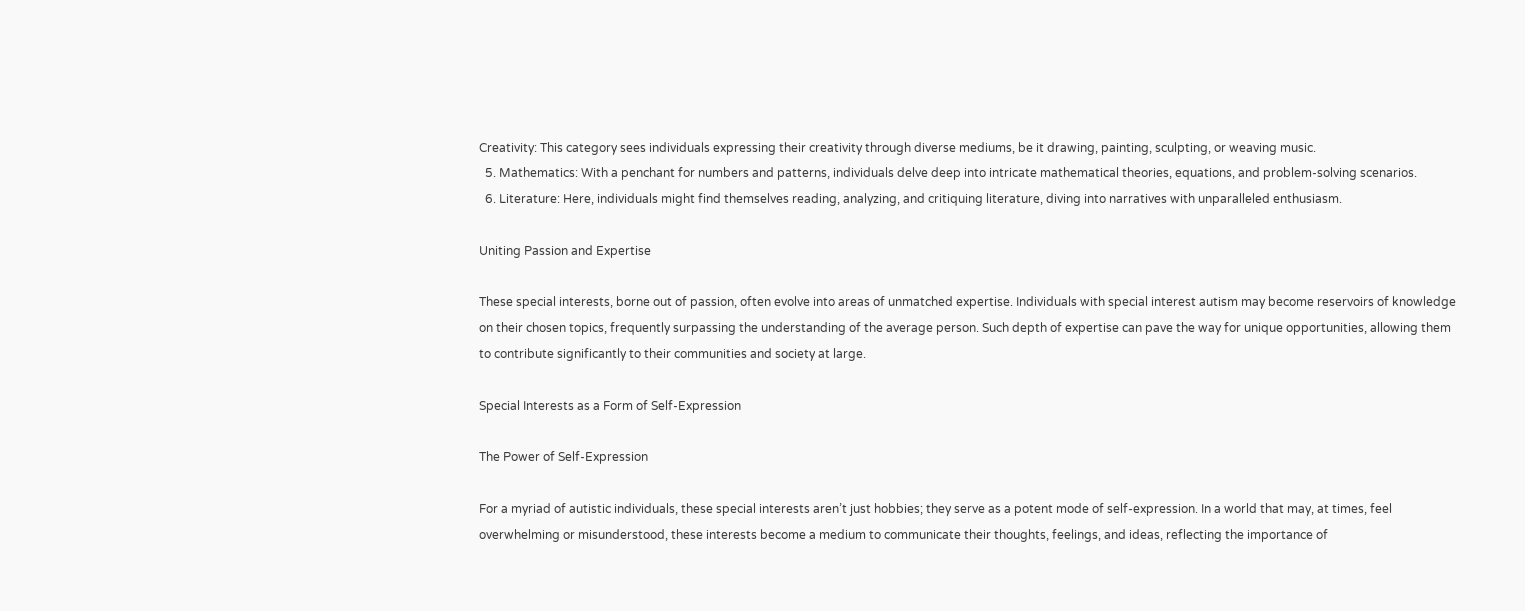Creativity: This category sees individuals expressing their creativity through diverse mediums, be it drawing, painting, sculpting, or weaving music.
  5. Mathematics: With a penchant for numbers and patterns, individuals delve deep into intricate mathematical theories, equations, and problem-solving scenarios.
  6. Literature: Here, individuals might find themselves reading, analyzing, and critiquing literature, diving into narratives with unparalleled enthusiasm.

Uniting Passion and Expertise

These special interests, borne out of passion, often evolve into areas of unmatched expertise. Individuals with special interest autism may become reservoirs of knowledge on their chosen topics, frequently surpassing the understanding of the average person. Such depth of expertise can pave the way for unique opportunities, allowing them to contribute significantly to their communities and society at large.

Special Interests as a Form of Self-Expression

The Power of Self-Expression

For a myriad of autistic individuals, these special interests aren’t just hobbies; they serve as a potent mode of self-expression. In a world that may, at times, feel overwhelming or misunderstood, these interests become a medium to communicate their thoughts, feelings, and ideas, reflecting the importance of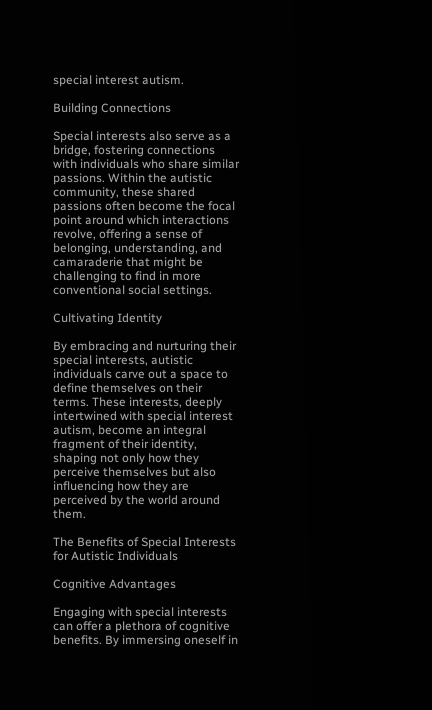special interest autism.

Building Connections

Special interests also serve as a bridge, fostering connections with individuals who share similar passions. Within the autistic community, these shared passions often become the focal point around which interactions revolve, offering a sense of belonging, understanding, and camaraderie that might be challenging to find in more conventional social settings.

Cultivating Identity

By embracing and nurturing their special interests, autistic individuals carve out a space to define themselves on their terms. These interests, deeply intertwined with special interest autism, become an integral fragment of their identity, shaping not only how they perceive themselves but also influencing how they are perceived by the world around them.

The Benefits of Special Interests for Autistic Individuals

Cognitive Advantages

Engaging with special interests can offer a plethora of cognitive benefits. By immersing oneself in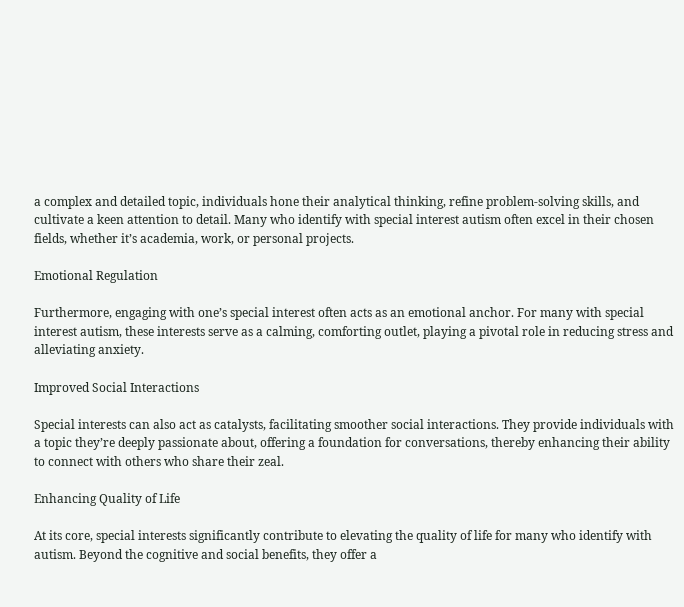a complex and detailed topic, individuals hone their analytical thinking, refine problem-solving skills, and cultivate a keen attention to detail. Many who identify with special interest autism often excel in their chosen fields, whether it’s academia, work, or personal projects.

Emotional Regulation

Furthermore, engaging with one’s special interest often acts as an emotional anchor. For many with special interest autism, these interests serve as a calming, comforting outlet, playing a pivotal role in reducing stress and alleviating anxiety.

Improved Social Interactions

Special interests can also act as catalysts, facilitating smoother social interactions. They provide individuals with a topic they’re deeply passionate about, offering a foundation for conversations, thereby enhancing their ability to connect with others who share their zeal.

Enhancing Quality of Life

At its core, special interests significantly contribute to elevating the quality of life for many who identify with autism. Beyond the cognitive and social benefits, they offer a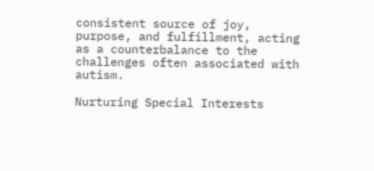consistent source of joy, purpose, and fulfillment, acting as a counterbalance to the challenges often associated with autism.

Nurturing Special Interests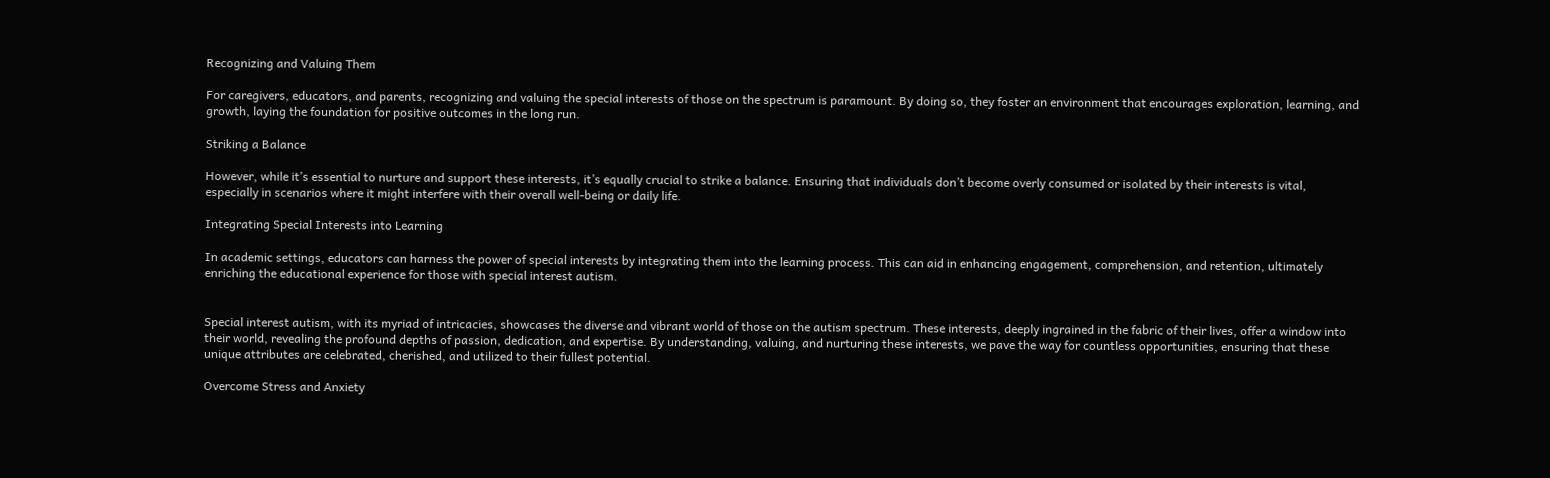Recognizing and Valuing Them

For caregivers, educators, and parents, recognizing and valuing the special interests of those on the spectrum is paramount. By doing so, they foster an environment that encourages exploration, learning, and growth, laying the foundation for positive outcomes in the long run.

Striking a Balance

However, while it’s essential to nurture and support these interests, it’s equally crucial to strike a balance. Ensuring that individuals don’t become overly consumed or isolated by their interests is vital, especially in scenarios where it might interfere with their overall well-being or daily life.

Integrating Special Interests into Learning

In academic settings, educators can harness the power of special interests by integrating them into the learning process. This can aid in enhancing engagement, comprehension, and retention, ultimately enriching the educational experience for those with special interest autism.


Special interest autism, with its myriad of intricacies, showcases the diverse and vibrant world of those on the autism spectrum. These interests, deeply ingrained in the fabric of their lives, offer a window into their world, revealing the profound depths of passion, dedication, and expertise. By understanding, valuing, and nurturing these interests, we pave the way for countless opportunities, ensuring that these unique attributes are celebrated, cherished, and utilized to their fullest potential.

Overcome Stress and Anxiety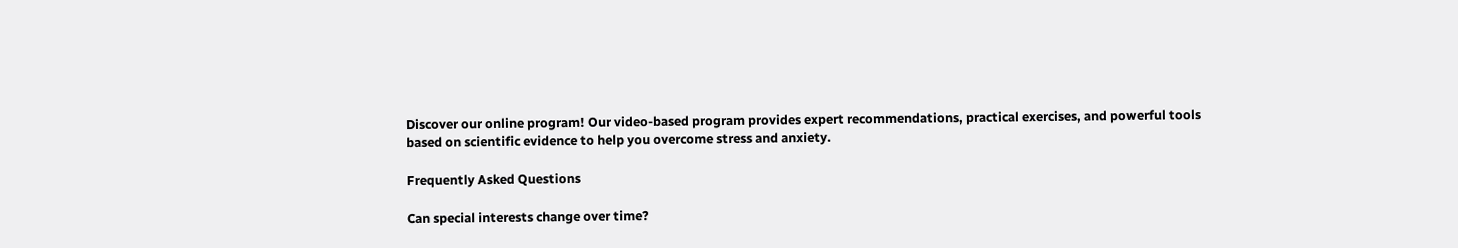Discover our online program! Our video-based program provides expert recommendations, practical exercises, and powerful tools based on scientific evidence to help you overcome stress and anxiety.

Frequently Asked Questions

Can special interests change over time?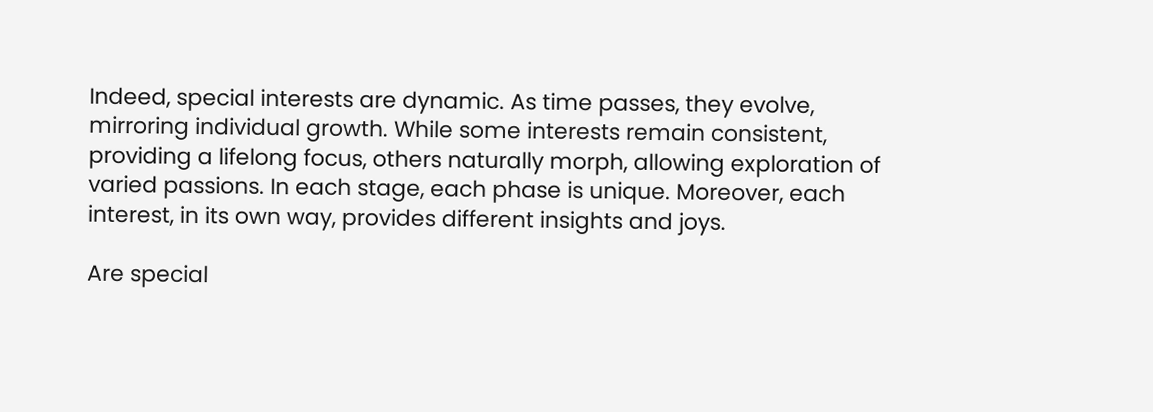Indeed, special interests are dynamic. As time passes, they evolve, mirroring individual growth. While some interests remain consistent, providing a lifelong focus, others naturally morph, allowing exploration of varied passions. In each stage, each phase is unique. Moreover, each interest, in its own way, provides different insights and joys.

Are special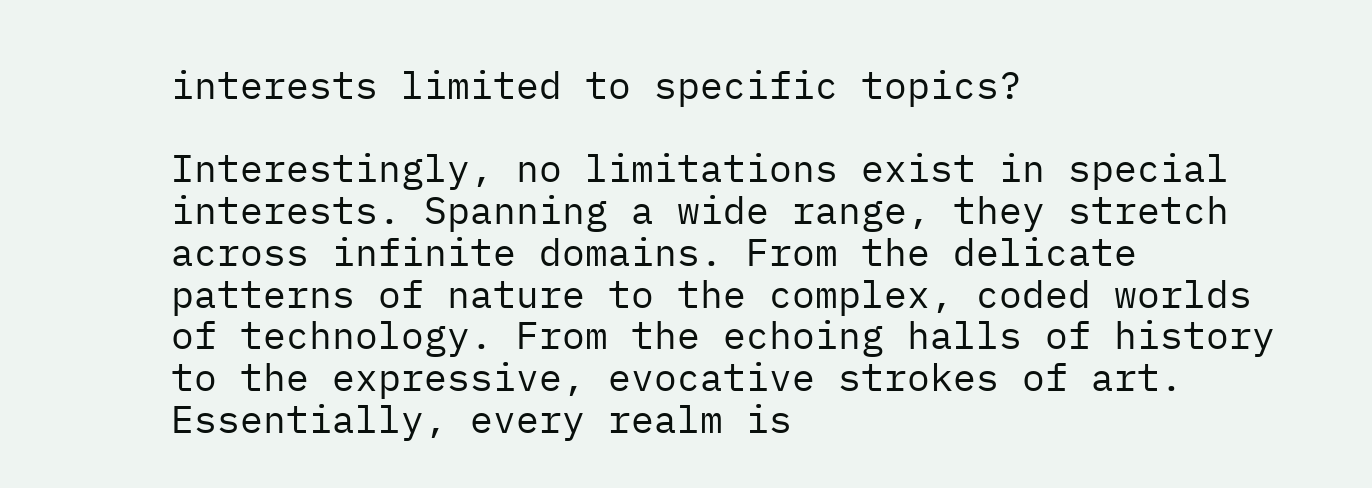interests limited to specific topics?

Interestingly, no limitations exist in special interests. Spanning a wide range, they stretch across infinite domains. From the delicate patterns of nature to the complex, coded worlds of technology. From the echoing halls of history to the expressive, evocative strokes of art. Essentially, every realm is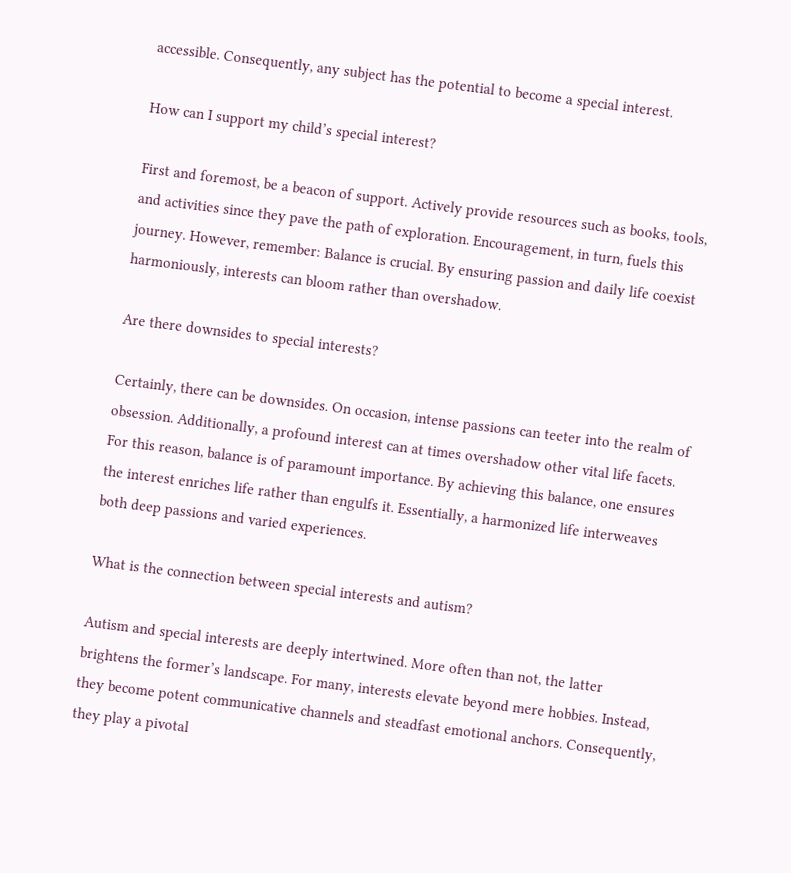accessible. Consequently, any subject has the potential to become a special interest.

How can I support my child’s special interest?

First and foremost, be a beacon of support. Actively provide resources such as books, tools, and activities since they pave the path of exploration. Encouragement, in turn, fuels this journey. However, remember: Balance is crucial. By ensuring passion and daily life coexist harmoniously, interests can bloom rather than overshadow.

Are there downsides to special interests?

Certainly, there can be downsides. On occasion, intense passions can teeter into the realm of obsession. Additionally, a profound interest can at times overshadow other vital life facets. For this reason, balance is of paramount importance. By achieving this balance, one ensures the interest enriches life rather than engulfs it. Essentially, a harmonized life interweaves both deep passions and varied experiences.

What is the connection between special interests and autism?

Autism and special interests are deeply intertwined. More often than not, the latter brightens the former’s landscape. For many, interests elevate beyond mere hobbies. Instead, they become potent communicative channels and steadfast emotional anchors. Consequently, they play a pivotal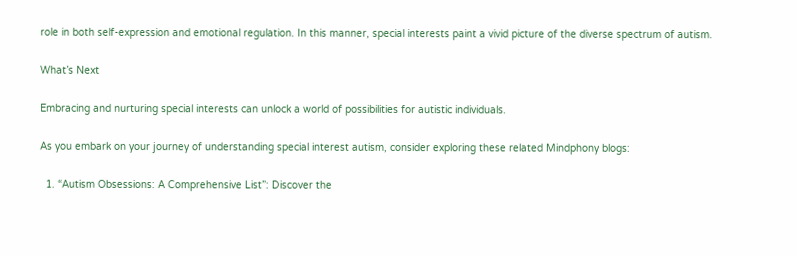role in both self-expression and emotional regulation. In this manner, special interests paint a vivid picture of the diverse spectrum of autism.

What’s Next

Embracing and nurturing special interests can unlock a world of possibilities for autistic individuals.

As you embark on your journey of understanding special interest autism, consider exploring these related Mindphony blogs:

  1. “Autism Obsessions: A Comprehensive List”: Discover the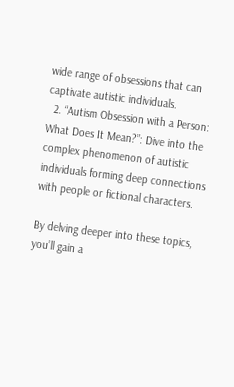wide range of obsessions that can captivate autistic individuals.
  2. “Autism Obsession with a Person: What Does It Mean?”: Dive into the complex phenomenon of autistic individuals forming deep connections with people or fictional characters.

By delving deeper into these topics, you’ll gain a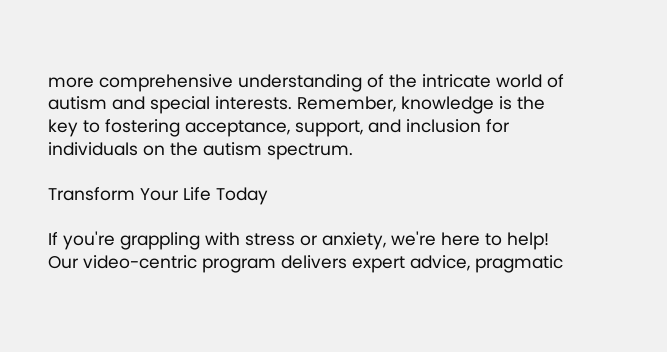more comprehensive understanding of the intricate world of autism and special interests. Remember, knowledge is the key to fostering acceptance, support, and inclusion for individuals on the autism spectrum.

Transform Your Life Today

If you're grappling with stress or anxiety, we're here to help! Our video-centric program delivers expert advice, pragmatic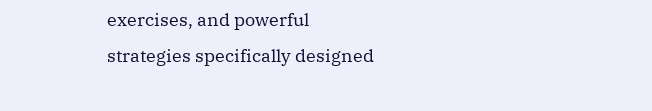exercises, and powerful strategies specifically designed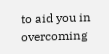to aid you in overcoming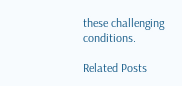these challenging conditions.

Related Posts